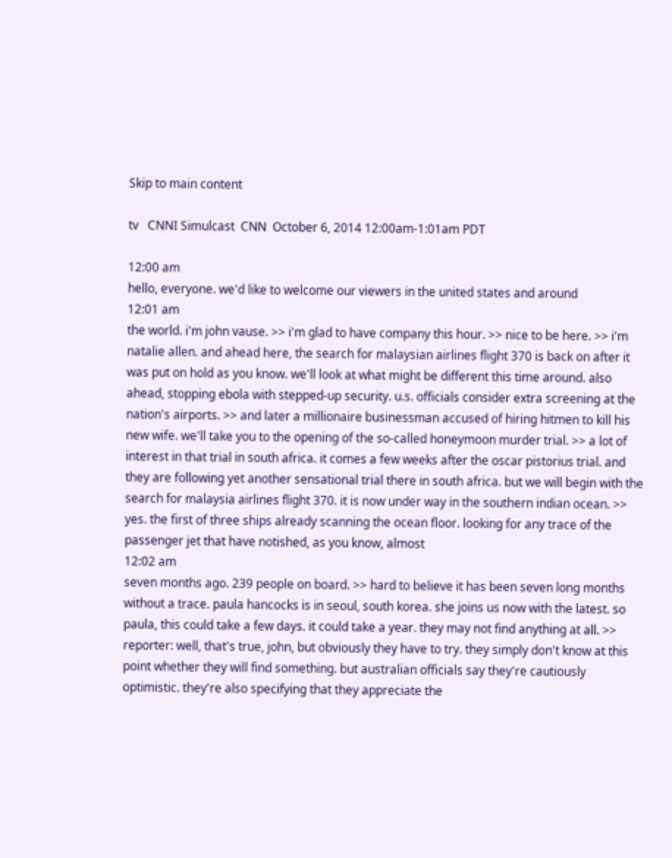Skip to main content

tv   CNNI Simulcast  CNN  October 6, 2014 12:00am-1:01am PDT

12:00 am
hello, everyone. we'd like to welcome our viewers in the united states and around
12:01 am
the world. i'm john vause. >> i'm glad to have company this hour. >> nice to be here. >> i'm natalie allen. and ahead here, the search for malaysian airlines flight 370 is back on after it was put on hold as you know. we'll look at what might be different this time around. also ahead, stopping ebola with stepped-up security. u.s. officials consider extra screening at the nation's airports. >> and later a millionaire businessman accused of hiring hitmen to kill his new wife. we'll take you to the opening of the so-called honeymoon murder trial. >> a lot of interest in that trial in south africa. it comes a few weeks after the oscar pistorius trial. and they are following yet another sensational trial there in south africa. but we will begin with the search for malaysia airlines flight 370. it is now under way in the southern indian ocean. >> yes. the first of three ships already scanning the ocean floor. looking for any trace of the passenger jet that have notished, as you know, almost
12:02 am
seven months ago. 239 people on board. >> hard to believe it has been seven long months without a trace. paula hancocks is in seoul, south korea. she joins us now with the latest. so paula, this could take a few days. it could take a year. they may not find anything at all. >> reporter: well, that's true, john, but obviously they have to try. they simply don't know at this point whether they will find something. but australian officials say they're cautiously optimistic. they're also specifying that they appreciate the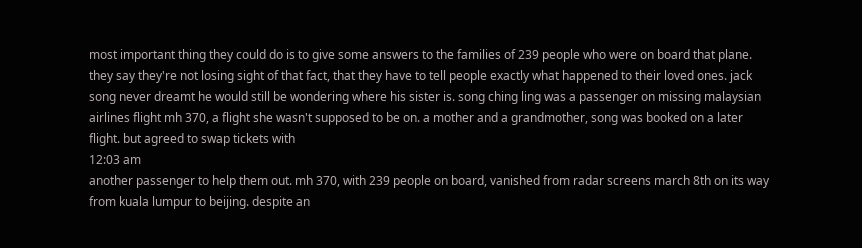most important thing they could do is to give some answers to the families of 239 people who were on board that plane. they say they're not losing sight of that fact, that they have to tell people exactly what happened to their loved ones. jack song never dreamt he would still be wondering where his sister is. song ching ling was a passenger on missing malaysian airlines flight mh 370, a flight she wasn't supposed to be on. a mother and a grandmother, song was booked on a later flight. but agreed to swap tickets with
12:03 am
another passenger to help them out. mh 370, with 239 people on board, vanished from radar screens march 8th on its way from kuala lumpur to beijing. despite an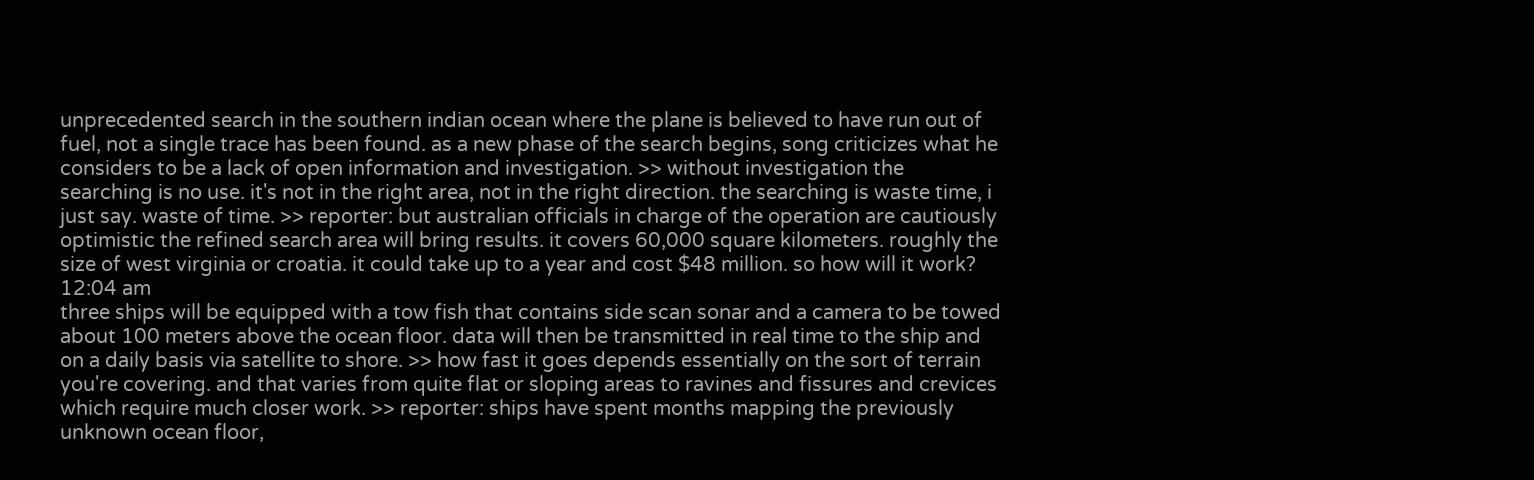unprecedented search in the southern indian ocean where the plane is believed to have run out of fuel, not a single trace has been found. as a new phase of the search begins, song criticizes what he considers to be a lack of open information and investigation. >> without investigation the searching is no use. it's not in the right area, not in the right direction. the searching is waste time, i just say. waste of time. >> reporter: but australian officials in charge of the operation are cautiously optimistic the refined search area will bring results. it covers 60,000 square kilometers. roughly the size of west virginia or croatia. it could take up to a year and cost $48 million. so how will it work?
12:04 am
three ships will be equipped with a tow fish that contains side scan sonar and a camera to be towed about 100 meters above the ocean floor. data will then be transmitted in real time to the ship and on a daily basis via satellite to shore. >> how fast it goes depends essentially on the sort of terrain you're covering. and that varies from quite flat or sloping areas to ravines and fissures and crevices which require much closer work. >> reporter: ships have spent months mapping the previously unknown ocean floor,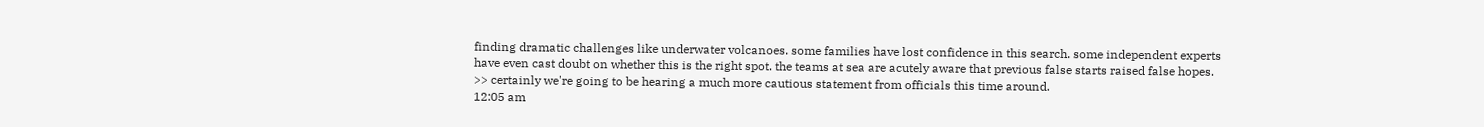finding dramatic challenges like underwater volcanoes. some families have lost confidence in this search. some independent experts have even cast doubt on whether this is the right spot. the teams at sea are acutely aware that previous false starts raised false hopes. >> certainly we're going to be hearing a much more cautious statement from officials this time around.
12:05 am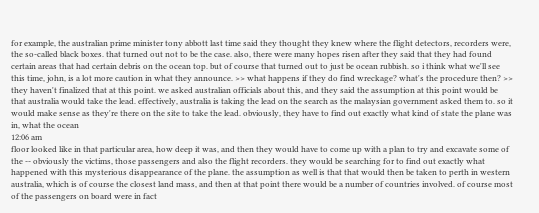for example, the australian prime minister tony abbott last time said they thought they knew where the flight detectors, recorders were, the so-called black boxes. that turned out not to be the case. also, there were many hopes risen after they said that they had found certain areas that had certain debris on the ocean top. but of course that turned out to just be ocean rubbish. so i think what we'll see this time, john, is a lot more caution in what they announce. >> what happens if they do find wreckage? what's the procedure then? >> they haven't finalized that at this point. we asked australian officials about this, and they said the assumption at this point would be that australia would take the lead. effectively, australia is taking the lead on the search as the malaysian government asked them to. so it would make sense as they're there on the site to take the lead. obviously, they have to find out exactly what kind of state the plane was in, what the ocean
12:06 am
floor looked like in that particular area, how deep it was, and then they would have to come up with a plan to try and excavate some of the -- obviously the victims, those passengers and also the flight recorders. they would be searching for to find out exactly what happened with this mysterious disappearance of the plane. the assumption as well is that that would then be taken to perth in western australia, which is of course the closest land mass, and then at that point there would be a number of countries involved. of course most of the passengers on board were in fact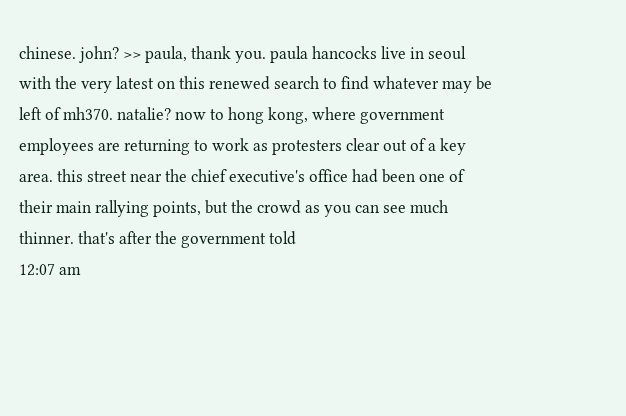chinese. john? >> paula, thank you. paula hancocks live in seoul with the very latest on this renewed search to find whatever may be left of mh370. natalie? now to hong kong, where government employees are returning to work as protesters clear out of a key area. this street near the chief executive's office had been one of their main rallying points, but the crowd as you can see much thinner. that's after the government told
12:07 am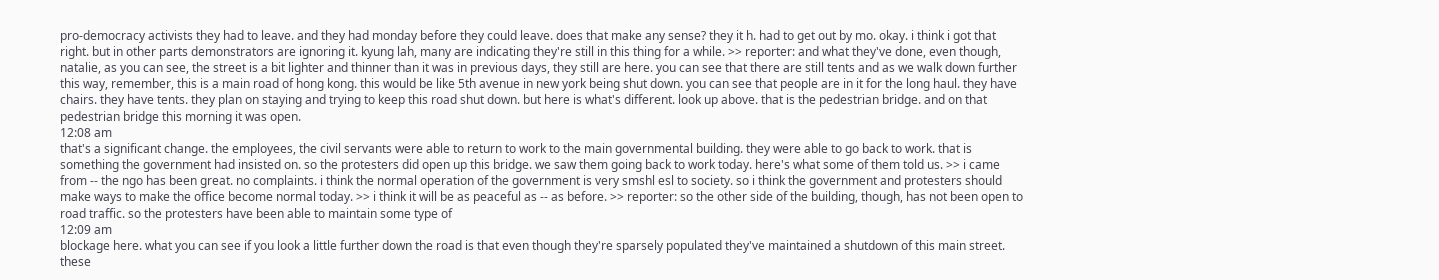pro-democracy activists they had to leave. and they had monday before they could leave. does that make any sense? they it h. had to get out by mo. okay. i think i got that right. but in other parts demonstrators are ignoring it. kyung lah, many are indicating they're still in this thing for a while. >> reporter: and what they've done, even though, natalie, as you can see, the street is a bit lighter and thinner than it was in previous days, they still are here. you can see that there are still tents and as we walk down further this way, remember, this is a main road of hong kong. this would be like 5th avenue in new york being shut down. you can see that people are in it for the long haul. they have chairs. they have tents. they plan on staying and trying to keep this road shut down. but here is what's different. look up above. that is the pedestrian bridge. and on that pedestrian bridge this morning it was open.
12:08 am
that's a significant change. the employees, the civil servants were able to return to work to the main governmental building. they were able to go back to work. that is something the government had insisted on. so the protesters did open up this bridge. we saw them going back to work today. here's what some of them told us. >> i came from -- the ngo has been great. no complaints. i think the normal operation of the government is very smshl esl to society. so i think the government and protesters should make ways to make the office become normal today. >> i think it will be as peaceful as -- as before. >> reporter: so the other side of the building, though, has not been open to road traffic. so the protesters have been able to maintain some type of
12:09 am
blockage here. what you can see if you look a little further down the road is that even though they're sparsely populated they've maintained a shutdown of this main street. these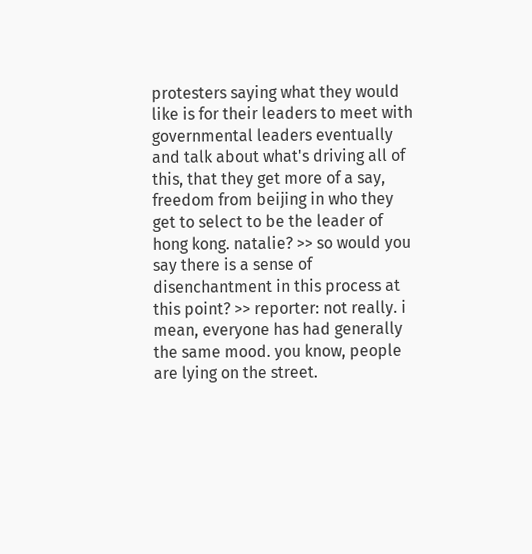protesters saying what they would like is for their leaders to meet with governmental leaders eventually and talk about what's driving all of this, that they get more of a say, freedom from beijing in who they get to select to be the leader of hong kong. natalie? >> so would you say there is a sense of disenchantment in this process at this point? >> reporter: not really. i mean, everyone has had generally the same mood. you know, people are lying on the street.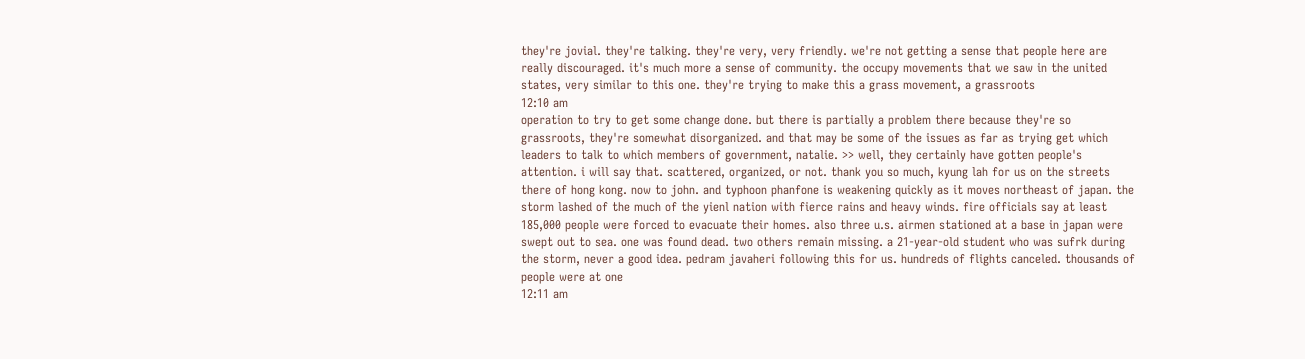they're jovial. they're talking. they're very, very friendly. we're not getting a sense that people here are really discouraged. it's much more a sense of community. the occupy movements that we saw in the united states, very similar to this one. they're trying to make this a grass movement, a grassroots
12:10 am
operation to try to get some change done. but there is partially a problem there because they're so grassroots, they're somewhat disorganized. and that may be some of the issues as far as trying get which leaders to talk to which members of government, natalie. >> well, they certainly have gotten people's attention. i will say that. scattered, organized, or not. thank you so much, kyung lah for us on the streets there of hong kong. now to john. and typhoon phanfone is weakening quickly as it moves northeast of japan. the storm lashed of the much of the yienl nation with fierce rains and heavy winds. fire officials say at least 185,000 people were forced to evacuate their homes. also three u.s. airmen stationed at a base in japan were swept out to sea. one was found dead. two others remain missing. a 21-year-old student who was sufrk during the storm, never a good idea. pedram javaheri following this for us. hundreds of flights canceled. thousands of people were at one
12:11 am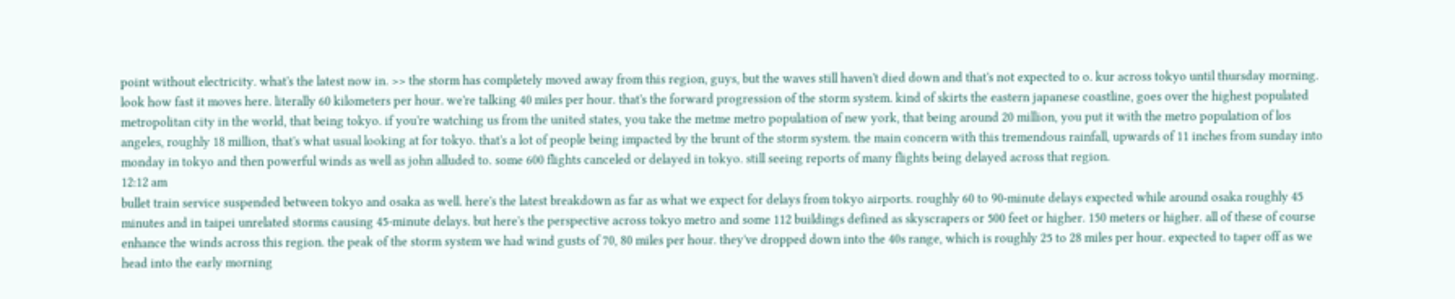point without electricity. what's the latest now in. >> the storm has completely moved away from this region, guys, but the waves still haven't died down and that's not expected to o. kur across tokyo until thursday morning. look how fast it moves here. literally 60 kilometers per hour. we're talking 40 miles per hour. that's the forward progression of the storm system. kind of skirts the eastern japanese coastline, goes over the highest populated metropolitan city in the world, that being tokyo. if you're watching us from the united states, you take the metme metro population of new york, that being around 20 million, you put it with the metro population of los angeles, roughly 18 million, that's what usual looking at for tokyo. that's a lot of people being impacted by the brunt of the storm system. the main concern with this tremendous rainfall, upwards of 11 inches from sunday into monday in tokyo and then powerful winds as well as john alluded to. some 600 flights canceled or delayed in tokyo. still seeing reports of many flights being delayed across that region.
12:12 am
bullet train service suspended between tokyo and osaka as well. here's the latest breakdown as far as what we expect for delays from tokyo airports. roughly 60 to 90-minute delays expected while around osaka roughly 45 minutes and in taipei unrelated storms causing 45-minute delays. but here's the perspective across tokyo metro and some 112 buildings defined as skyscrapers or 500 feet or higher. 150 meters or higher. all of these of course enhance the winds across this region. the peak of the storm system we had wind gusts of 70, 80 miles per hour. they've dropped down into the 40s range, which is roughly 25 to 28 miles per hour. expected to taper off as we head into the early morning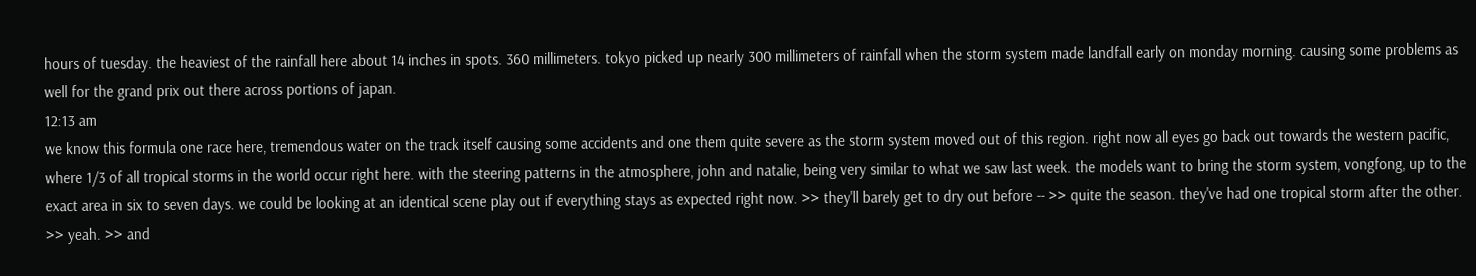hours of tuesday. the heaviest of the rainfall here about 14 inches in spots. 360 millimeters. tokyo picked up nearly 300 millimeters of rainfall when the storm system made landfall early on monday morning. causing some problems as well for the grand prix out there across portions of japan.
12:13 am
we know this formula one race here, tremendous water on the track itself causing some accidents and one them quite severe as the storm system moved out of this region. right now all eyes go back out towards the western pacific, where 1/3 of all tropical storms in the world occur right here. with the steering patterns in the atmosphere, john and natalie, being very similar to what we saw last week. the models want to bring the storm system, vongfong, up to the exact area in six to seven days. we could be looking at an identical scene play out if everything stays as expected right now. >> they'll barely get to dry out before -- >> quite the season. they've had one tropical storm after the other. >> yeah. >> and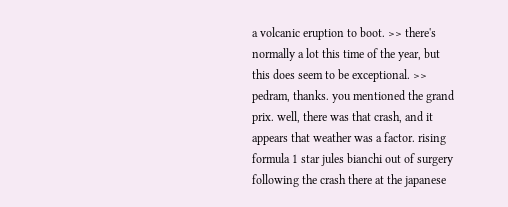a volcanic eruption to boot. >> there's normally a lot this time of the year, but this does seem to be exceptional. >> pedram, thanks. you mentioned the grand prix. well, there was that crash, and it appears that weather was a factor. rising formula 1 star jules bianchi out of surgery following the crash there at the japanese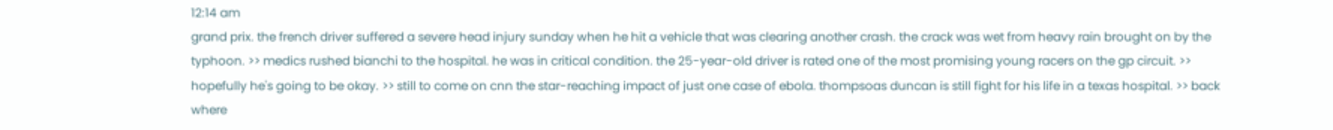12:14 am
grand prix. the french driver suffered a severe head injury sunday when he hit a vehicle that was clearing another crash. the crack was wet from heavy rain brought on by the typhoon. >> medics rushed bianchi to the hospital. he was in critical condition. the 25-year-old driver is rated one of the most promising young racers on the gp circuit. >> hopefully he's going to be okay. >> still to come on cnn the star-reaching impact of just one case of ebola. thompsoas duncan is still fight for his life in a texas hospital. >> back where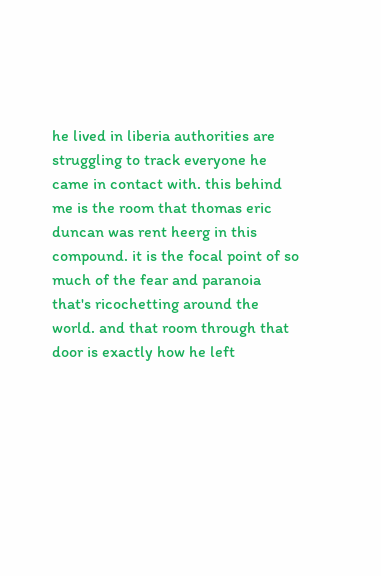he lived in liberia authorities are struggling to track everyone he came in contact with. this behind me is the room that thomas eric duncan was rent heerg in this compound. it is the focal point of so much of the fear and paranoia that's ricochetting around the world. and that room through that door is exactly how he left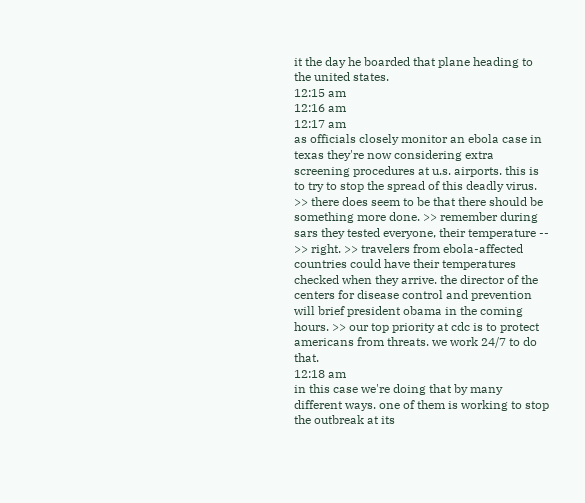it the day he boarded that plane heading to the united states.
12:15 am
12:16 am
12:17 am
as officials closely monitor an ebola case in texas they're now considering extra screening procedures at u.s. airports. this is to try to stop the spread of this deadly virus. >> there does seem to be that there should be something more done. >> remember during sars they tested everyone, their temperature -- >> right. >> travelers from ebola-affected countries could have their temperatures checked when they arrive. the director of the centers for disease control and prevention will brief president obama in the coming hours. >> our top priority at cdc is to protect americans from threats. we work 24/7 to do that.
12:18 am
in this case we're doing that by many different ways. one of them is working to stop the outbreak at its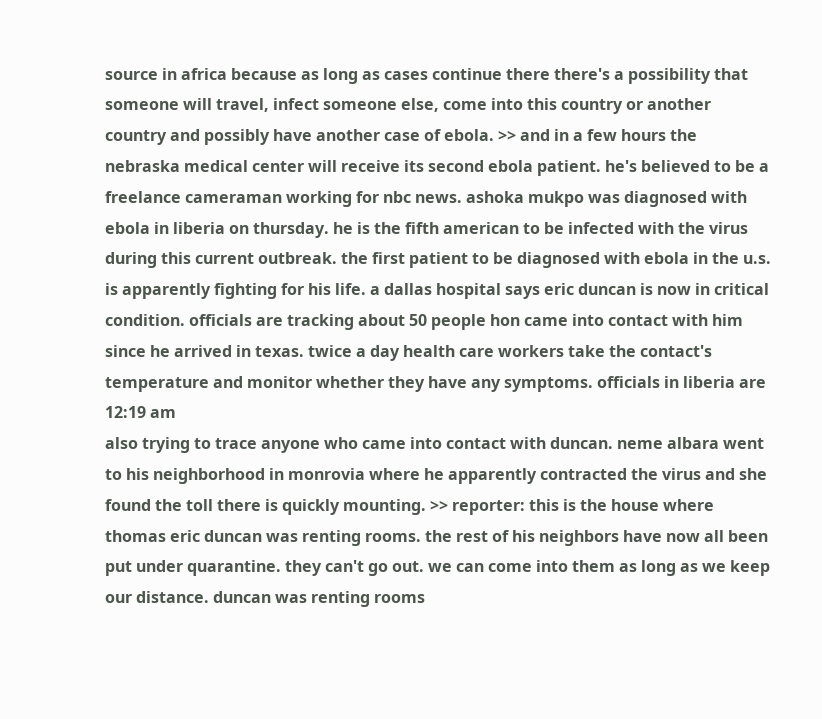source in africa because as long as cases continue there there's a possibility that someone will travel, infect someone else, come into this country or another country and possibly have another case of ebola. >> and in a few hours the nebraska medical center will receive its second ebola patient. he's believed to be a freelance cameraman working for nbc news. ashoka mukpo was diagnosed with ebola in liberia on thursday. he is the fifth american to be infected with the virus during this current outbreak. the first patient to be diagnosed with ebola in the u.s. is apparently fighting for his life. a dallas hospital says eric duncan is now in critical condition. officials are tracking about 50 people hon came into contact with him since he arrived in texas. twice a day health care workers take the contact's temperature and monitor whether they have any symptoms. officials in liberia are
12:19 am
also trying to trace anyone who came into contact with duncan. neme albara went to his neighborhood in monrovia where he apparently contracted the virus and she found the toll there is quickly mounting. >> reporter: this is the house where thomas eric duncan was renting rooms. the rest of his neighbors have now all been put under quarantine. they can't go out. we can come into them as long as we keep our distance. duncan was renting rooms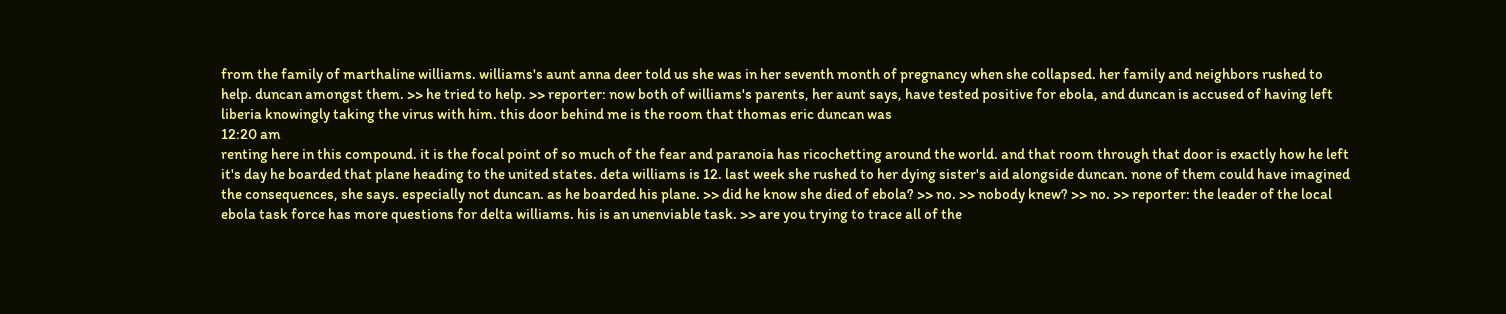from the family of marthaline williams. williams's aunt anna deer told us she was in her seventh month of pregnancy when she collapsed. her family and neighbors rushed to help. duncan amongst them. >> he tried to help. >> reporter: now both of williams's parents, her aunt says, have tested positive for ebola, and duncan is accused of having left liberia knowingly taking the virus with him. this door behind me is the room that thomas eric duncan was
12:20 am
renting here in this compound. it is the focal point of so much of the fear and paranoia has ricochetting around the world. and that room through that door is exactly how he left it's day he boarded that plane heading to the united states. deta williams is 12. last week she rushed to her dying sister's aid alongside duncan. none of them could have imagined the consequences, she says. especially not duncan. as he boarded his plane. >> did he know she died of ebola? >> no. >> nobody knew? >> no. >> reporter: the leader of the local ebola task force has more questions for delta williams. his is an unenviable task. >> are you trying to trace all of the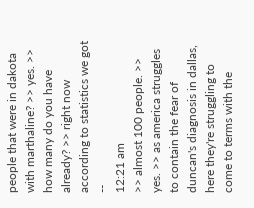people that were in dakota with marthaline? >> yes. >> how many do you have already? >> right now according to statistics we got --
12:21 am
>> almost 100 people. >> yes. >> as america struggles to contain the fear of duncan's diagnosis in dallas, here they're struggling to come to terms with the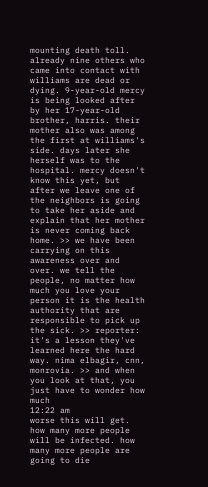mounting death toll. already nine others who came into contact with williams are dead or dying. 9-year-old mercy is being looked after by her 17-year-old brother, harris. their mother also was among the first at williams's side. days later she herself was to the hospital. mercy doesn't know this yet, but after we leave one of the neighbors is going to take her aside and explain that her mother is never coming back home. >> we have been carrying on this awareness over and over. we tell the people, no matter how much you love your person it is the health authority that are responsible to pick up the sick. >> reporter: it's a lesson they've learned here the hard way. nima elbagir, cnn, monrovia. >> and when you look at that, you just have to wonder how much
12:22 am
worse this will get. how many more people will be infected. how many more people are going to die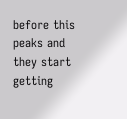before this peaks and they start getting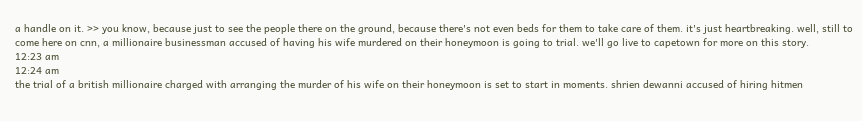a handle on it. >> you know, because just to see the people there on the ground, because there's not even beds for them to take care of them. it's just heartbreaking. well, still to come here on cnn, a millionaire businessman accused of having his wife murdered on their honeymoon is going to trial. we'll go live to capetown for more on this story.
12:23 am
12:24 am
the trial of a british millionaire charged with arranging the murder of his wife on their honeymoon is set to start in moments. shrien dewanni accused of hiring hitmen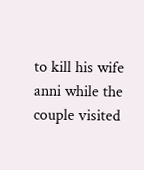to kill his wife anni while the couple visited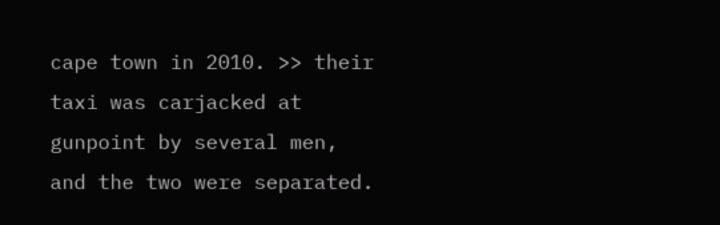cape town in 2010. >> their taxi was carjacked at gunpoint by several men, and the two were separated.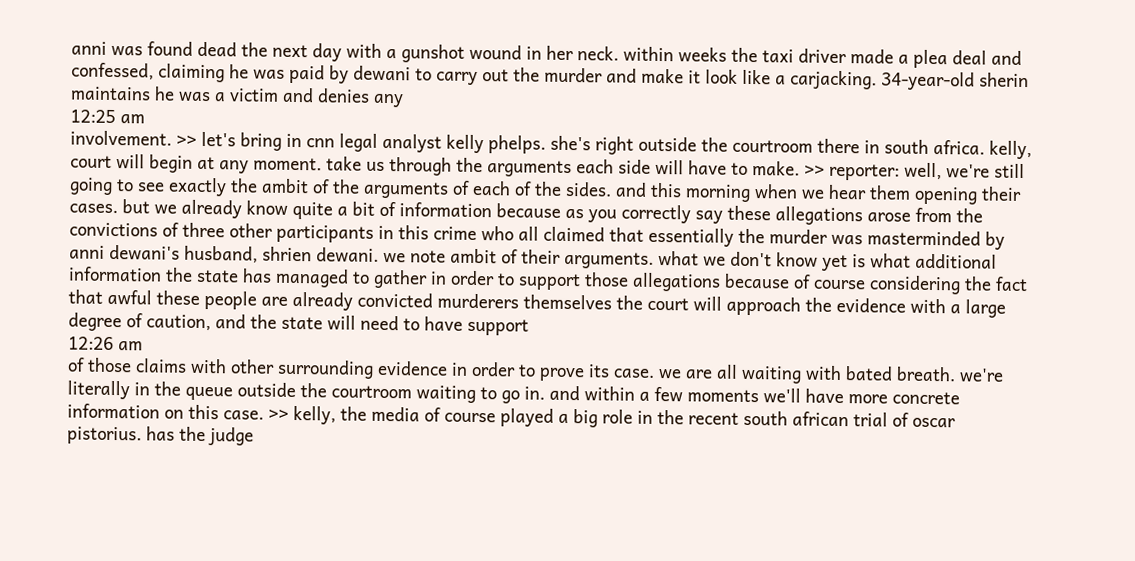anni was found dead the next day with a gunshot wound in her neck. within weeks the taxi driver made a plea deal and confessed, claiming he was paid by dewani to carry out the murder and make it look like a carjacking. 34-year-old sherin maintains he was a victim and denies any
12:25 am
involvement. >> let's bring in cnn legal analyst kelly phelps. she's right outside the courtroom there in south africa. kelly, court will begin at any moment. take us through the arguments each side will have to make. >> reporter: well, we're still going to see exactly the ambit of the arguments of each of the sides. and this morning when we hear them opening their cases. but we already know quite a bit of information because as you correctly say these allegations arose from the convictions of three other participants in this crime who all claimed that essentially the murder was masterminded by anni dewani's husband, shrien dewani. we note ambit of their arguments. what we don't know yet is what additional information the state has managed to gather in order to support those allegations because of course considering the fact that awful these people are already convicted murderers themselves the court will approach the evidence with a large degree of caution, and the state will need to have support
12:26 am
of those claims with other surrounding evidence in order to prove its case. we are all waiting with bated breath. we're literally in the queue outside the courtroom waiting to go in. and within a few moments we'll have more concrete information on this case. >> kelly, the media of course played a big role in the recent south african trial of oscar pistorius. has the judge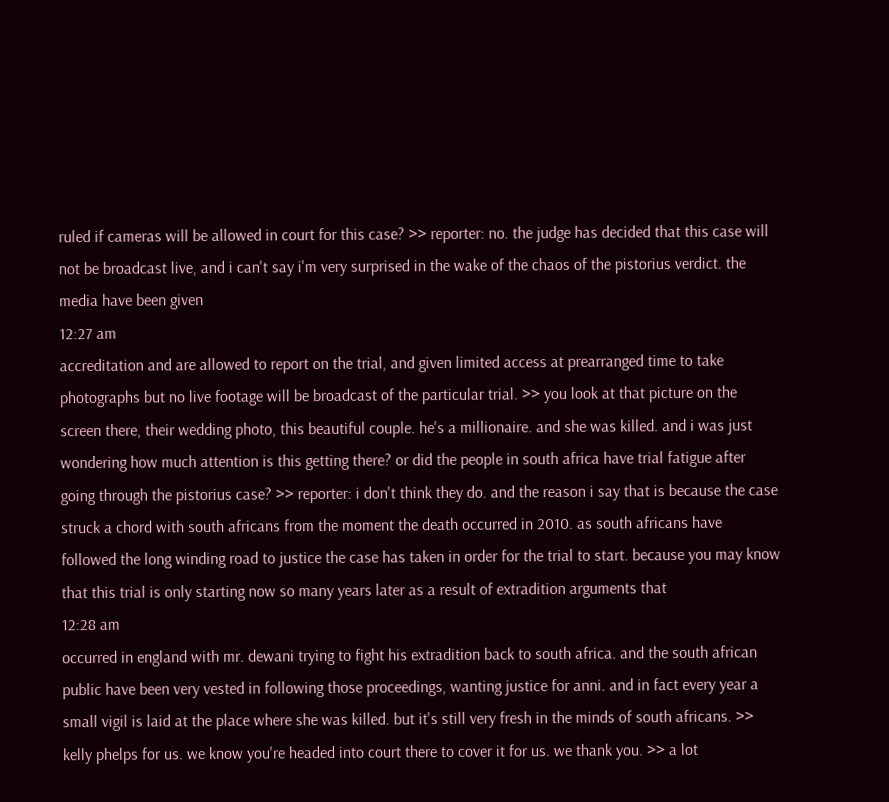ruled if cameras will be allowed in court for this case? >> reporter: no. the judge has decided that this case will not be broadcast live, and i can't say i'm very surprised in the wake of the chaos of the pistorius verdict. the media have been given
12:27 am
accreditation and are allowed to report on the trial, and given limited access at prearranged time to take photographs but no live footage will be broadcast of the particular trial. >> you look at that picture on the screen there, their wedding photo, this beautiful couple. he's a millionaire. and she was killed. and i was just wondering how much attention is this getting there? or did the people in south africa have trial fatigue after going through the pistorius case? >> reporter: i don't think they do. and the reason i say that is because the case struck a chord with south africans from the moment the death occurred in 2010. as south africans have followed the long winding road to justice the case has taken in order for the trial to start. because you may know that this trial is only starting now so many years later as a result of extradition arguments that
12:28 am
occurred in england with mr. dewani trying to fight his extradition back to south africa. and the south african public have been very vested in following those proceedings, wanting justice for anni. and in fact every year a small vigil is laid at the place where she was killed. but it's still very fresh in the minds of south africans. >> kelly phelps for us. we know you're headed into court there to cover it for us. we thank you. >> a lot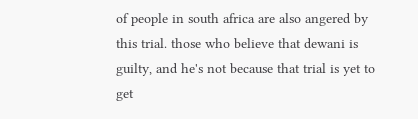of people in south africa are also angered by this trial. those who believe that dewani is guilty, and he's not because that trial is yet to get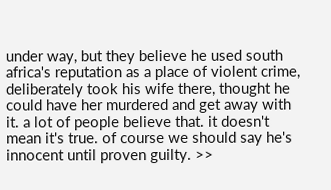under way, but they believe he used south africa's reputation as a place of violent crime, deliberately took his wife there, thought he could have her murdered and get away with it. a lot of people believe that. it doesn't mean it's true. of course we should say he's innocent until proven guilty. >>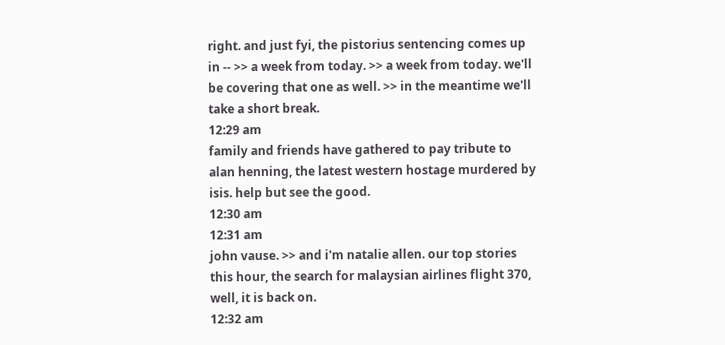right. and just fyi, the pistorius sentencing comes up in -- >> a week from today. >> a week from today. we'll be covering that one as well. >> in the meantime we'll take a short break.
12:29 am
family and friends have gathered to pay tribute to alan henning, the latest western hostage murdered by isis. help but see the good.
12:30 am
12:31 am
john vause. >> and i'm natalie allen. our top stories this hour, the search for malaysian airlines flight 370, well, it is back on.
12:32 am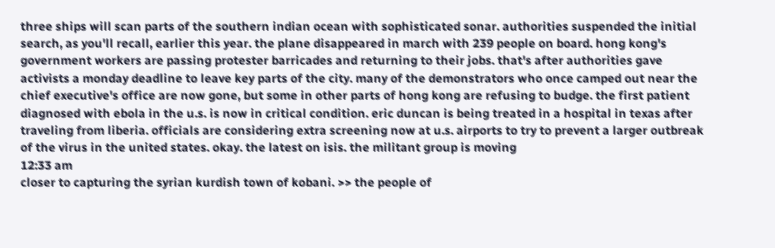three ships will scan parts of the southern indian ocean with sophisticated sonar. authorities suspended the initial search, as you'll recall, earlier this year. the plane disappeared in march with 239 people on board. hong kong's government workers are passing protester barricades and returning to their jobs. that's after authorities gave activists a monday deadline to leave key parts of the city. many of the demonstrators who once camped out near the chief executive's office are now gone, but some in other parts of hong kong are refusing to budge. the first patient diagnosed with ebola in the u.s. is now in critical condition. eric duncan is being treated in a hospital in texas after traveling from liberia. officials are considering extra screening now at u.s. airports to try to prevent a larger outbreak of the virus in the united states. okay. the latest on isis. the militant group is moving
12:33 am
closer to capturing the syrian kurdish town of kobani. >> the people of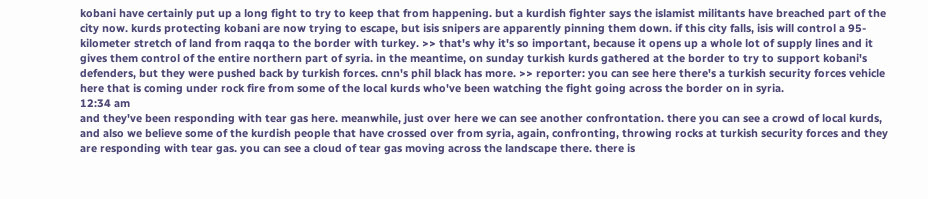kobani have certainly put up a long fight to try to keep that from happening. but a kurdish fighter says the islamist militants have breached part of the city now. kurds protecting kobani are now trying to escape, but isis snipers are apparently pinning them down. if this city falls, isis will control a 95-kilometer stretch of land from raqqa to the border with turkey. >> that's why it's so important, because it opens up a whole lot of supply lines and it gives them control of the entire northern part of syria. in the meantime, on sunday turkish kurds gathered at the border to try to support kobani's defenders, but they were pushed back by turkish forces. cnn's phil black has more. >> reporter: you can see here there's a turkish security forces vehicle here that is coming under rock fire from some of the local kurds who've been watching the fight going across the border on in syria.
12:34 am
and they've been responding with tear gas here. meanwhile, just over here we can see another confrontation. there you can see a crowd of local kurds, and also we believe some of the kurdish people that have crossed over from syria, again, confronting, throwing rocks at turkish security forces and they are responding with tear gas. you can see a cloud of tear gas moving across the landscape there. there is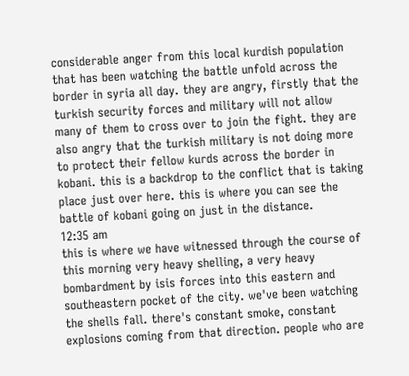considerable anger from this local kurdish population that has been watching the battle unfold across the border in syria all day. they are angry, firstly that the turkish security forces and military will not allow many of them to cross over to join the fight. they are also angry that the turkish military is not doing more to protect their fellow kurds across the border in kobani. this is a backdrop to the conflict that is taking place just over here. this is where you can see the battle of kobani going on just in the distance.
12:35 am
this is where we have witnessed through the course of this morning very heavy shelling, a very heavy bombardment by isis forces into this eastern and southeastern pocket of the city. we've been watching the shells fall. there's constant smoke, constant explosions coming from that direction. people who are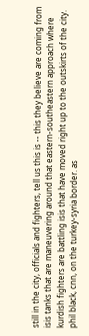still in the city, officials and fighters, tell us this is -- this they believe are coming from isis tanks that are maneuvering around that eastern-southeastern approach where kurdish fighters are battling isis that have moved right up to the outskirts of the city. phil black, cnn, on the turkey-syria border. as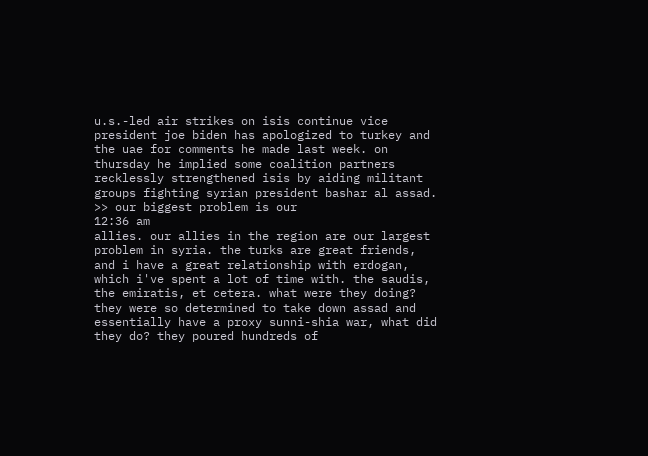u.s.-led air strikes on isis continue vice president joe biden has apologized to turkey and the uae for comments he made last week. on thursday he implied some coalition partners recklessly strengthened isis by aiding militant groups fighting syrian president bashar al assad. >> our biggest problem is our
12:36 am
allies. our allies in the region are our largest problem in syria. the turks are great friends, and i have a great relationship with erdogan, which i've spent a lot of time with. the saudis, the emiratis, et cetera. what were they doing? they were so determined to take down assad and essentially have a proxy sunni-shia war, what did they do? they poured hundreds of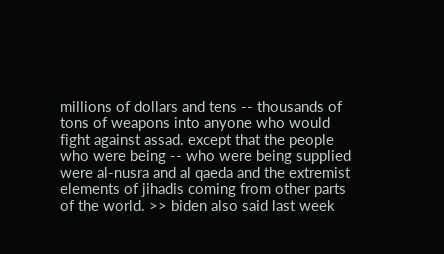millions of dollars and tens -- thousands of tons of weapons into anyone who would fight against assad. except that the people who were being -- who were being supplied were al-nusra and al qaeda and the extremist elements of jihadis coming from other parts of the world. >> biden also said last week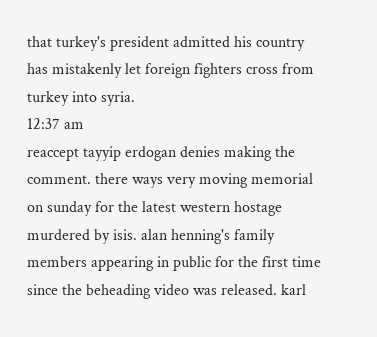that turkey's president admitted his country has mistakenly let foreign fighters cross from turkey into syria.
12:37 am
reaccept tayyip erdogan denies making the comment. there ways very moving memorial on sunday for the latest western hostage murdered by isis. alan henning's family members appearing in public for the first time since the beheading video was released. karl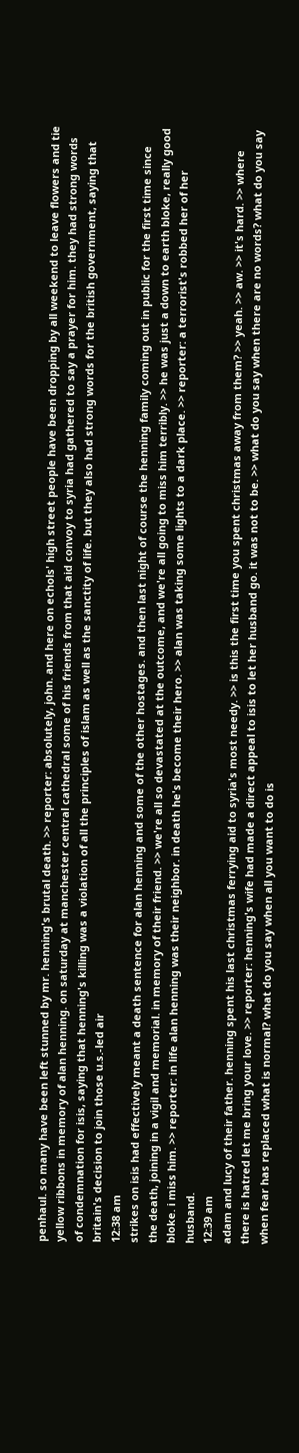penhaul. so many have been left stunned by mr. henning's brutal death. >> reporter: absolutely, john. and here on echols' high street people have been dropping by all weekend to leave flowers and tie yellow ribbons in memory of alan henning. on saturday at manchester central cathedral some of his friends from that aid convoy to syria had gathered to say a prayer for him. they had strong words of condemnation for isis, saying that henning's killing was a violation of all the principles of islam as well as the sanctity of life. but they also had strong words for the british government, saying that britain's decision to join those u.s.-led air
12:38 am
strikes on isis had effectively meant a death sentence for alan henning and some of the other hostages. and then last night of course the henning family coming out in public for the first time since the death, joining in a vigil and memorial. in memory of their friend. >> we're all so devastated at the outcome, and we're all going to miss him terribly. >> he was just a down to earth bloke, really good bloke. i miss him. >> reporter: in life alan henning was their neighbor. in death he's become their hero. >> alan was taking some lights to a dark place. >> reporter: a terrorist's robbed her of her husband.
12:39 am
adam and lucy of their father. henning spent his last christmas ferrying aid to syria's most needy. >> is this the first time you spent christmas away from them? >> yeah. >> aw. >> it's hard. >> where there is hatred let me bring your love. >> reporter: henning's wife had made a direct appeal to isis to let her husband go. it was not to be. >> what do you say when there are no words? what do you say when fear has replaced what is normal? what do you say when all you want to do is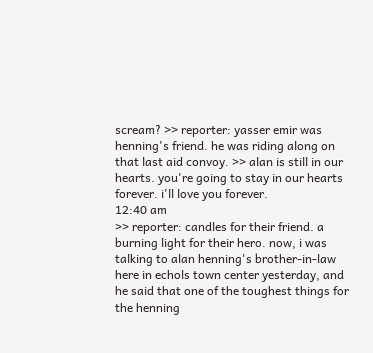scream? >> reporter: yasser emir was henning's friend. he was riding along on that last aid convoy. >> alan is still in our hearts. you're going to stay in our hearts forever. i'll love you forever.
12:40 am
>> reporter: candles for their friend. a burning light for their hero. now, i was talking to alan henning's brother-in-law here in echols town center yesterday, and he said that one of the toughest things for the henning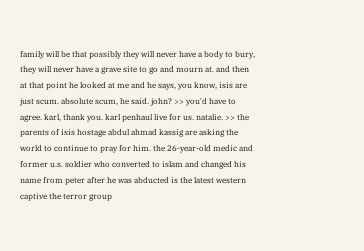family will be that possibly they will never have a body to bury, they will never have a grave site to go and mourn at. and then at that point he looked at me and he says, you know, isis are just scum. absolute scum, he said. john? >> you'd have to agree. karl, thank you. karl penhaul live for us. natalie. >> the parents of isis hostage abdul ahmad kassig are asking the world to continue to pray for him. the 26-year-old medic and former u.s. soldier who converted to islam and changed his name from peter after he was abducted is the latest western captive the terror group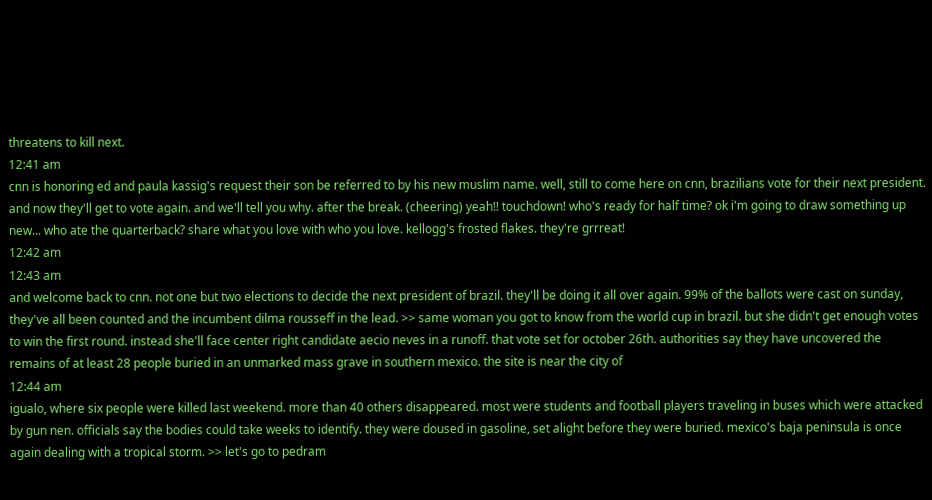threatens to kill next.
12:41 am
cnn is honoring ed and paula kassig's request their son be referred to by his new muslim name. well, still to come here on cnn, brazilians vote for their next president. and now they'll get to vote again. and we'll tell you why. after the break. (cheering) yeah!! touchdown! who's ready for half time? ok i'm going to draw something up new... who ate the quarterback? share what you love with who you love. kellogg's frosted flakes. they're grrreat!
12:42 am
12:43 am
and welcome back to cnn. not one but two elections to decide the next president of brazil. they'll be doing it all over again. 99% of the ballots were cast on sunday, they've all been counted and the incumbent dilma rousseff in the lead. >> same woman you got to know from the world cup in brazil. but she didn't get enough votes to win the first round. instead she'll face center right candidate aecio neves in a runoff. that vote set for october 26th. authorities say they have uncovered the remains of at least 28 people buried in an unmarked mass grave in southern mexico. the site is near the city of
12:44 am
igualo, where six people were killed last weekend. more than 40 others disappeared. most were students and football players traveling in buses which were attacked by gun nen. officials say the bodies could take weeks to identify. they were doused in gasoline, set alight before they were buried. mexico's baja peninsula is once again dealing with a tropical storm. >> let's go to pedram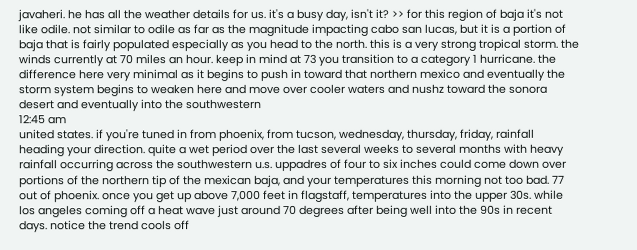javaheri. he has all the weather details for us. it's a busy day, isn't it? >> for this region of baja it's not like odile. not similar to odile as far as the magnitude impacting cabo san lucas, but it is a portion of baja that is fairly populated especially as you head to the north. this is a very strong tropical storm. the winds currently at 70 miles an hour. keep in mind at 73 you transition to a category 1 hurricane. the difference here very minimal as it begins to push in toward that northern mexico and eventually the storm system begins to weaken here and move over cooler waters and nushz toward the sonora desert and eventually into the southwestern
12:45 am
united states. if you're tuned in from phoenix, from tucson, wednesday, thursday, friday, rainfall heading your direction. quite a wet period over the last several weeks to several months with heavy rainfall occurring across the southwestern u.s. uppadres of four to six inches could come down over portions of the northern tip of the mexican baja, and your temperatures this morning not too bad. 77 out of phoenix. once you get up above 7,000 feet in flagstaff, temperatures into the upper 30s. while los angeles coming off a heat wave just around 70 degrees after being well into the 90s in recent days. notice the trend cools off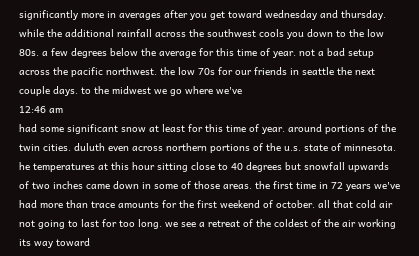significantly more in averages after you get toward wednesday and thursday. while the additional rainfall across the southwest cools you down to the low 80s. a few degrees below the average for this time of year. not a bad setup across the pacific northwest. the low 70s for our friends in seattle the next couple days. to the midwest we go where we've
12:46 am
had some significant snow at least for this time of year. around portions of the twin cities. duluth even across northern portions of the u.s. state of minnesota. he temperatures at this hour sitting close to 40 degrees but snowfall upwards of two inches came down in some of those areas. the first time in 72 years we've had more than trace amounts for the first weekend of october. all that cold air not going to last for too long. we see a retreat of the coldest of the air working its way toward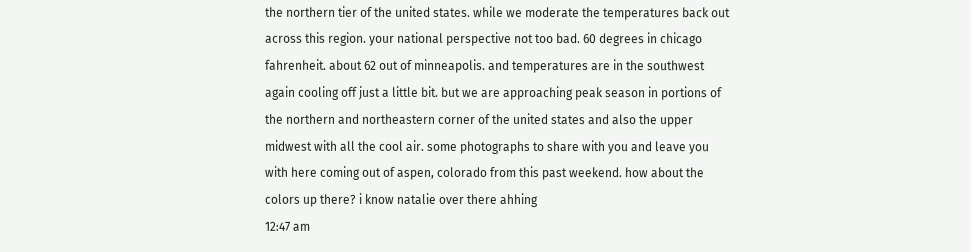the northern tier of the united states. while we moderate the temperatures back out across this region. your national perspective not too bad. 60 degrees in chicago fahrenheit. about 62 out of minneapolis. and temperatures are in the southwest again cooling off just a little bit. but we are approaching peak season in portions of the northern and northeastern corner of the united states and also the upper midwest with all the cool air. some photographs to share with you and leave you with here coming out of aspen, colorado from this past weekend. how about the colors up there? i know natalie over there ahhing
12:47 am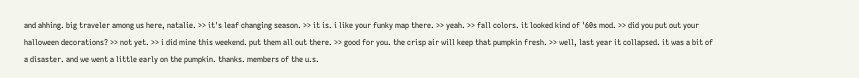and ahhing. big traveler among us here, natalie. >> it's leaf changing season. >> it is. i like your funky map there. >> yeah. >> fall colors. it looked kind of '60s mod. >> did you put out your halloween decorations? >> not yet. >> i did mine this weekend. put them all out there. >> good for you. the crisp air will keep that pumpkin fresh. >> well, last year it collapsed. it was a bit of a disaster. and we went a little early on the pumpkin. thanks. members of the u.s.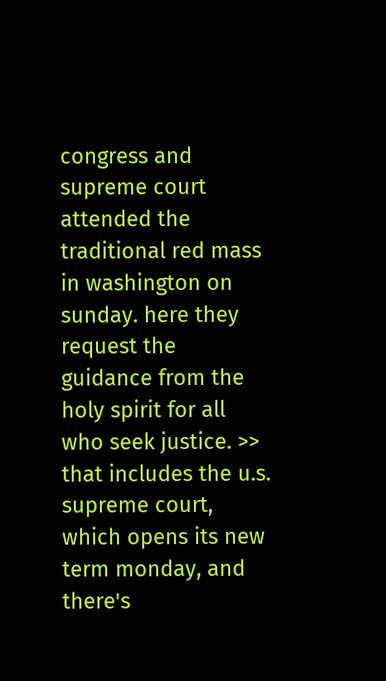congress and supreme court attended the traditional red mass in washington on sunday. here they request the guidance from the holy spirit for all who seek justice. >> that includes the u.s. supreme court, which opens its new term monday, and there's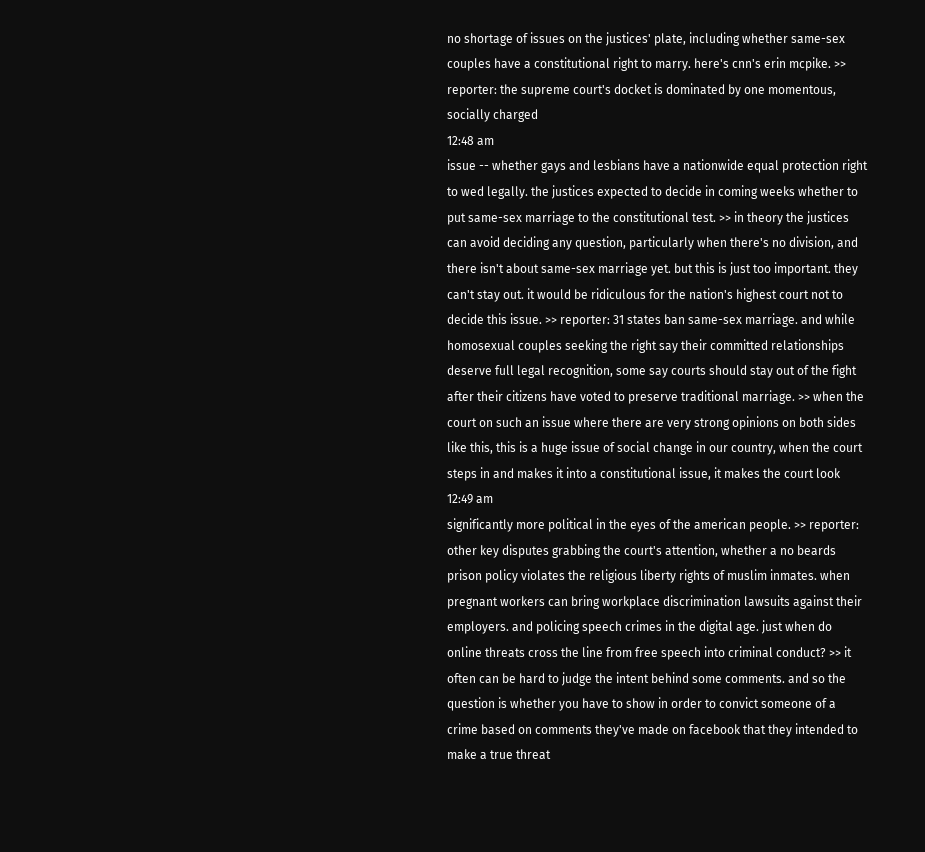no shortage of issues on the justices' plate, including whether same-sex couples have a constitutional right to marry. here's cnn's erin mcpike. >> reporter: the supreme court's docket is dominated by one momentous, socially charged
12:48 am
issue -- whether gays and lesbians have a nationwide equal protection right to wed legally. the justices expected to decide in coming weeks whether to put same-sex marriage to the constitutional test. >> in theory the justices can avoid deciding any question, particularly when there's no division, and there isn't about same-sex marriage yet. but this is just too important. they can't stay out. it would be ridiculous for the nation's highest court not to decide this issue. >> reporter: 31 states ban same-sex marriage. and while homosexual couples seeking the right say their committed relationships deserve full legal recognition, some say courts should stay out of the fight after their citizens have voted to preserve traditional marriage. >> when the court on such an issue where there are very strong opinions on both sides like this, this is a huge issue of social change in our country, when the court steps in and makes it into a constitutional issue, it makes the court look
12:49 am
significantly more political in the eyes of the american people. >> reporter: other key disputes grabbing the court's attention, whether a no beards prison policy violates the religious liberty rights of muslim inmates. when pregnant workers can bring workplace discrimination lawsuits against their employers. and policing speech crimes in the digital age. just when do online threats cross the line from free speech into criminal conduct? >> it often can be hard to judge the intent behind some comments. and so the question is whether you have to show in order to convict someone of a crime based on comments they've made on facebook that they intended to make a true threat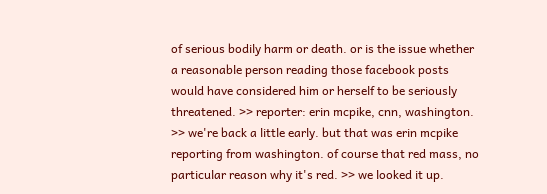of serious bodily harm or death. or is the issue whether a reasonable person reading those facebook posts would have considered him or herself to be seriously threatened. >> reporter: erin mcpike, cnn, washington. >> we're back a little early. but that was erin mcpike reporting from washington. of course that red mass, no particular reason why it's red. >> we looked it up.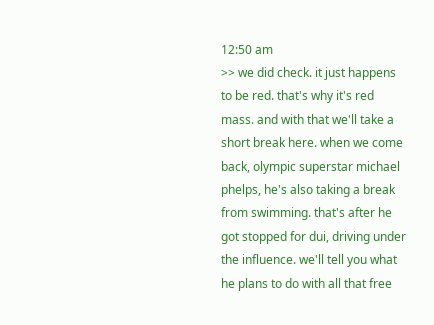12:50 am
>> we did check. it just happens to be red. that's why it's red mass. and with that we'll take a short break here. when we come back, olympic superstar michael phelps, he's also taking a break from swimming. that's after he got stopped for dui, driving under the influence. we'll tell you what he plans to do with all that free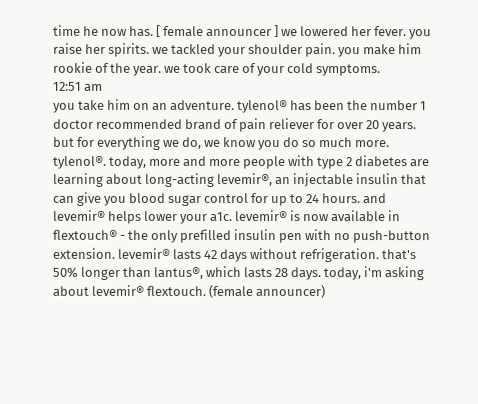time he now has. [ female announcer ] we lowered her fever. you raise her spirits. we tackled your shoulder pain. you make him rookie of the year. we took care of your cold symptoms.
12:51 am
you take him on an adventure. tylenol® has been the number 1 doctor recommended brand of pain reliever for over 20 years. but for everything we do, we know you do so much more. tylenol®. today, more and more people with type 2 diabetes are learning about long-acting levemir®, an injectable insulin that can give you blood sugar control for up to 24 hours. and levemir® helps lower your a1c. levemir® is now available in flextouch® - the only prefilled insulin pen with no push-button extension. levemir® lasts 42 days without refrigeration. that's 50% longer than lantus®, which lasts 28 days. today, i'm asking about levemir® flextouch. (female announcer)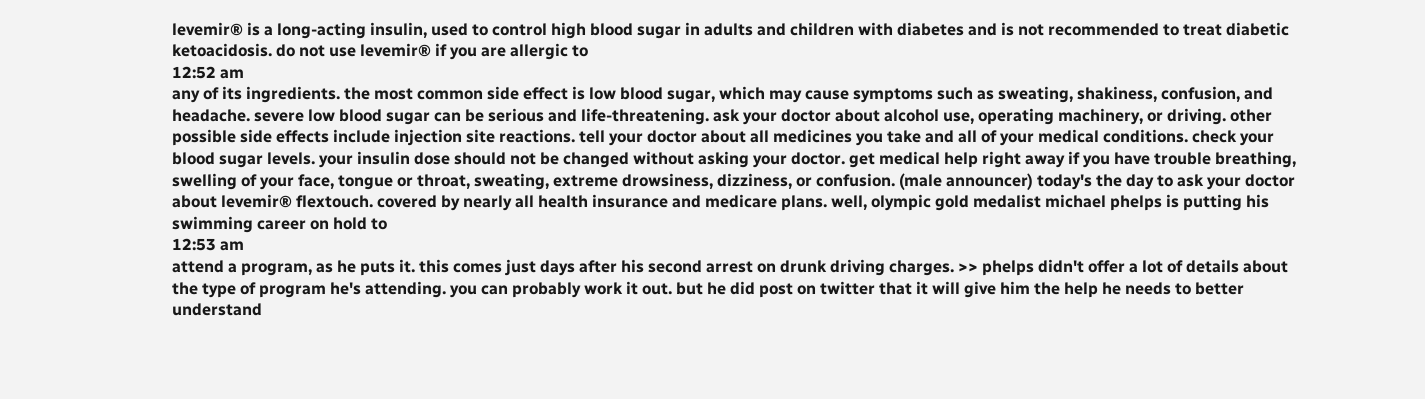levemir® is a long-acting insulin, used to control high blood sugar in adults and children with diabetes and is not recommended to treat diabetic ketoacidosis. do not use levemir® if you are allergic to
12:52 am
any of its ingredients. the most common side effect is low blood sugar, which may cause symptoms such as sweating, shakiness, confusion, and headache. severe low blood sugar can be serious and life-threatening. ask your doctor about alcohol use, operating machinery, or driving. other possible side effects include injection site reactions. tell your doctor about all medicines you take and all of your medical conditions. check your blood sugar levels. your insulin dose should not be changed without asking your doctor. get medical help right away if you have trouble breathing, swelling of your face, tongue or throat, sweating, extreme drowsiness, dizziness, or confusion. (male announcer) today's the day to ask your doctor about levemir® flextouch. covered by nearly all health insurance and medicare plans. well, olympic gold medalist michael phelps is putting his swimming career on hold to
12:53 am
attend a program, as he puts it. this comes just days after his second arrest on drunk driving charges. >> phelps didn't offer a lot of details about the type of program he's attending. you can probably work it out. but he did post on twitter that it will give him the help he needs to better understand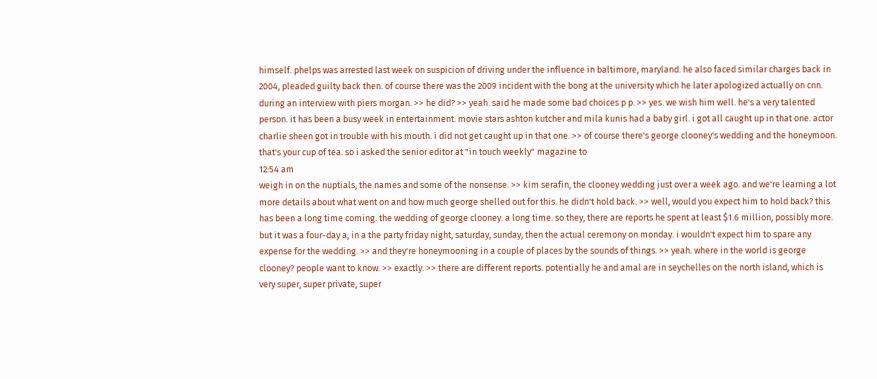himself. phelps was arrested last week on suspicion of driving under the influence in baltimore, maryland. he also faced similar charges back in 2004, pleaded guilty back then. of course there was the 2009 incident with the bong at the university which he later apologized actually on cnn. during an interview with piers morgan. >> he did? >> yeah. said he made some bad choices p p. >> yes. we wish him well. he's a very talented person. it has been a busy week in entertainment. movie stars ashton kutcher and mila kunis had a baby girl. i got all caught up in that one. actor charlie sheen got in trouble with his mouth. i did not get caught up in that one. >> of course there's george clooney's wedding and the honeymoon. that's your cup of tea. so i asked the senior editor at "in touch weekly" magazine to
12:54 am
weigh in on the nuptials, the names and some of the nonsense. >> kim serafin, the clooney wedding just over a week ago. and we're learning a lot more details about what went on and how much george shelled out for this. he didn't hold back. >> well, would you expect him to hold back? this has been a long time coming. the wedding of george clooney. a long time. so they, there are reports he spent at least $1.6 million, possibly more. but it was a four-day a, in a the party friday night, saturday, sunday, then the actual ceremony on monday. i wouldn't expect him to spare any expense for the wedding. >> and they're honeymooning in a couple of places by the sounds of things. >> yeah. where in the world is george clooney? people want to know. >> exactly. >> there are different reports. potentially he and amal are in seychelles on the north island, which is very super, super private, super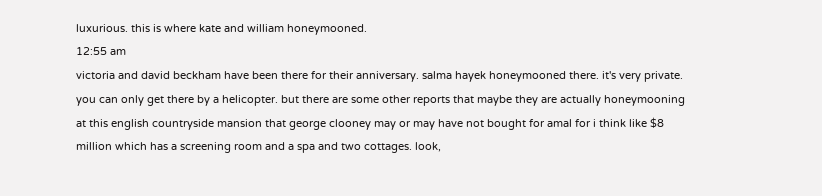luxurious. this is where kate and william honeymooned.
12:55 am
victoria and david beckham have been there for their anniversary. salma hayek honeymooned there. it's very private. you can only get there by a helicopter. but there are some other reports that maybe they are actually honeymooning at this english countryside mansion that george clooney may or may have not bought for amal for i think like $8 million which has a screening room and a spa and two cottages. look,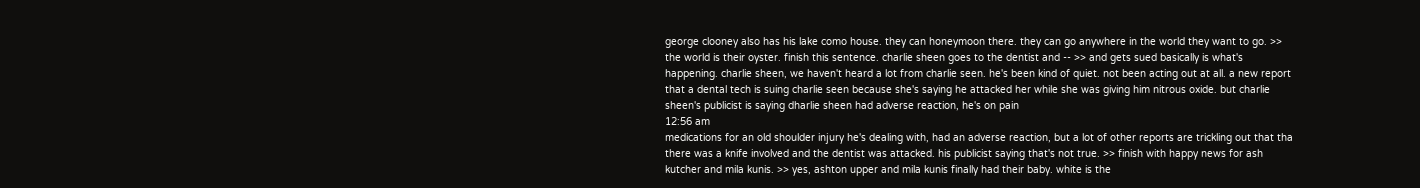george clooney also has his lake como house. they can honeymoon there. they can go anywhere in the world they want to go. >> the world is their oyster. finish this sentence. charlie sheen goes to the dentist and -- >> and gets sued basically is what's happening. charlie sheen, we haven't heard a lot from charlie seen. he's been kind of quiet. not been acting out at all. a new report that a dental tech is suing charlie seen because she's saying he attacked her while she was giving him nitrous oxide. but charlie sheen's publicist is saying dharlie sheen had adverse reaction, he's on pain
12:56 am
medications for an old shoulder injury he's dealing with, had an adverse reaction, but a lot of other reports are trickling out that tha there was a knife involved and the dentist was attacked. his publicist saying that's not true. >> finish with happy news for ash kutcher and mila kunis. >> yes, ashton upper and mila kunis finally had their baby. white is the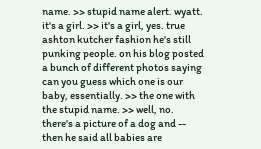name. >> stupid name alert. wyatt. it's a girl. >> it's a girl, yes. true ashton kutcher fashion he's still punking people. on his blog posted a bunch of different photos saying can you guess which one is our baby, essentially. >> the one with the stupid name. >> well, no. there's a picture of a dog and -- then he said all babies are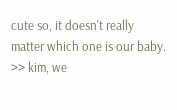cute so, it doesn't really matter which one is our baby. >> kim, we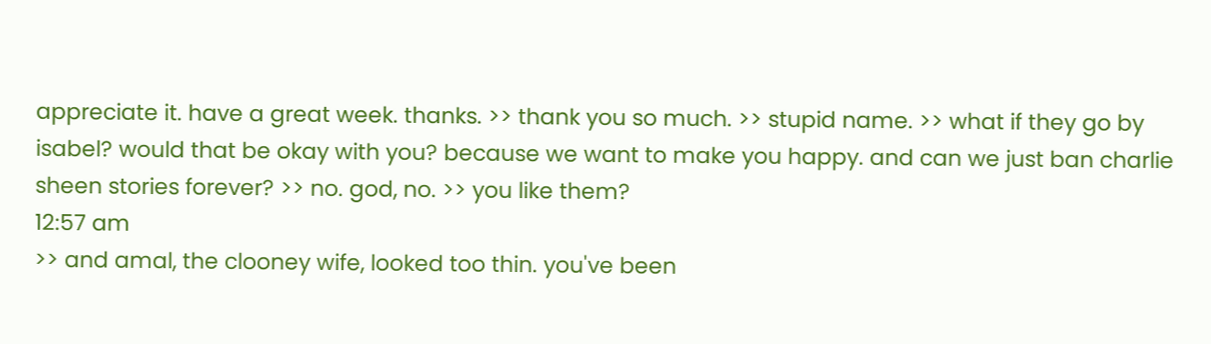appreciate it. have a great week. thanks. >> thank you so much. >> stupid name. >> what if they go by isabel? would that be okay with you? because we want to make you happy. and can we just ban charlie sheen stories forever? >> no. god, no. >> you like them?
12:57 am
>> and amal, the clooney wife, looked too thin. you've been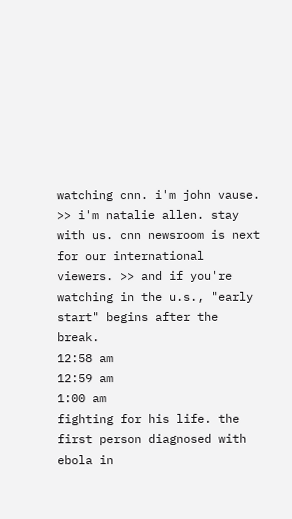watching cnn. i'm john vause. >> i'm natalie allen. stay with us. cnn newsroom is next for our international viewers. >> and if you're watching in the u.s., "early start" begins after the break.
12:58 am
12:59 am
1:00 am
fighting for his life. the first person diagnosed with ebola in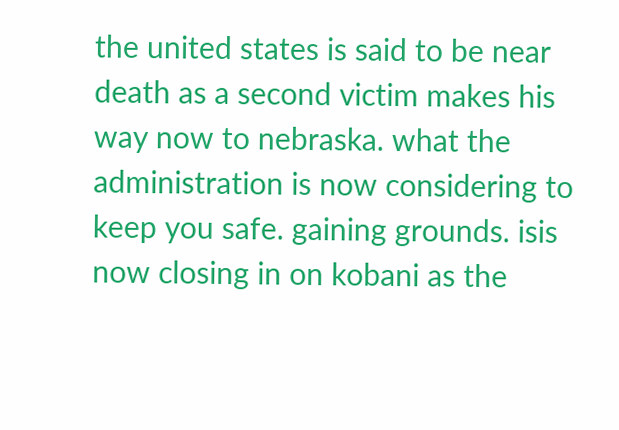the united states is said to be near death as a second victim makes his way now to nebraska. what the administration is now considering to keep you safe. gaining grounds. isis now closing in on kobani as the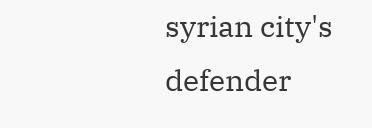syrian city's defender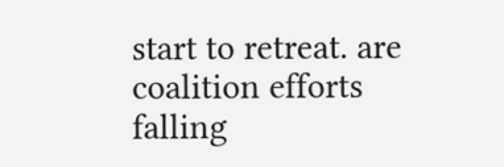start to retreat. are coalition efforts falling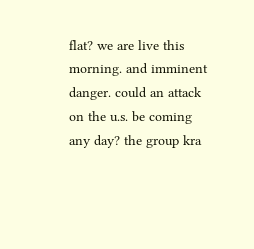flat? we are live this morning. and imminent danger. could an attack on the u.s. be coming any day? the group kra